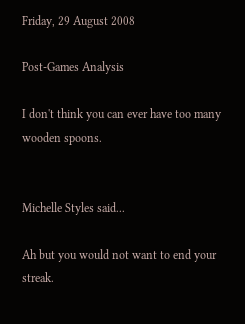Friday, 29 August 2008

Post-Games Analysis

I don't think you can ever have too many wooden spoons.


Michelle Styles said...

Ah but you would not want to end your streak.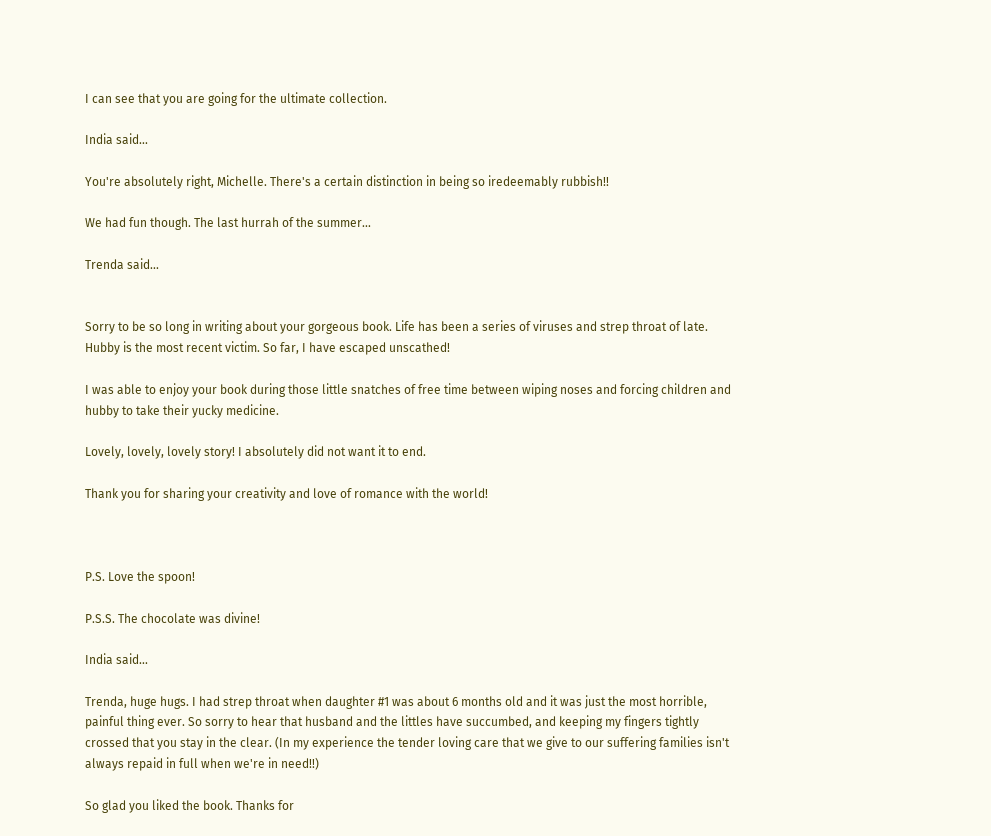I can see that you are going for the ultimate collection.

India said...

You're absolutely right, Michelle. There's a certain distinction in being so iredeemably rubbish!!

We had fun though. The last hurrah of the summer...

Trenda said...


Sorry to be so long in writing about your gorgeous book. Life has been a series of viruses and strep throat of late. Hubby is the most recent victim. So far, I have escaped unscathed!

I was able to enjoy your book during those little snatches of free time between wiping noses and forcing children and hubby to take their yucky medicine.

Lovely, lovely, lovely story! I absolutely did not want it to end.

Thank you for sharing your creativity and love of romance with the world!



P.S. Love the spoon!

P.S.S. The chocolate was divine!

India said...

Trenda, huge hugs. I had strep throat when daughter #1 was about 6 months old and it was just the most horrible, painful thing ever. So sorry to hear that husband and the littles have succumbed, and keeping my fingers tightly crossed that you stay in the clear. (In my experience the tender loving care that we give to our suffering families isn't always repaid in full when we're in need!!)

So glad you liked the book. Thanks for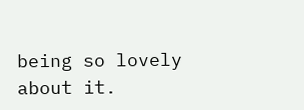being so lovely about it.